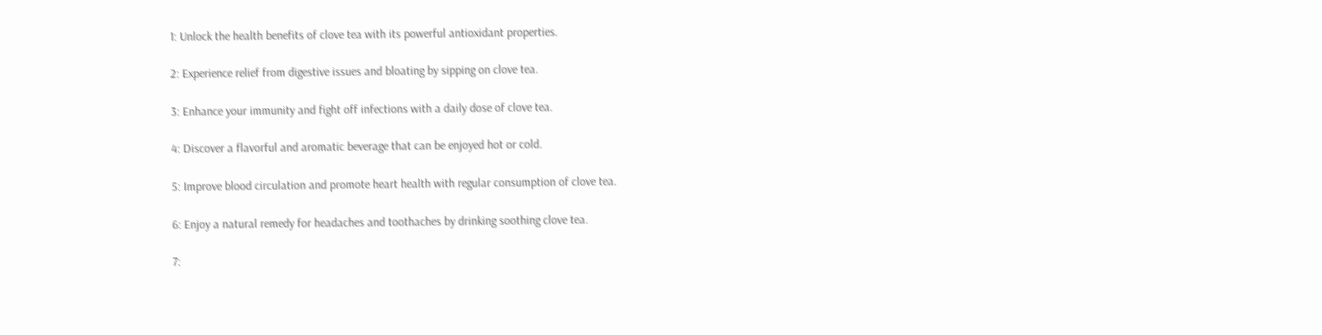1: Unlock the health benefits of clove tea with its powerful antioxidant properties.

2: Experience relief from digestive issues and bloating by sipping on clove tea.

3: Enhance your immunity and fight off infections with a daily dose of clove tea.

4: Discover a flavorful and aromatic beverage that can be enjoyed hot or cold.

5: Improve blood circulation and promote heart health with regular consumption of clove tea.

6: Enjoy a natural remedy for headaches and toothaches by drinking soothing clove tea.

7: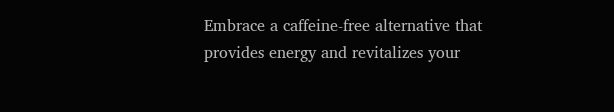Embrace a caffeine-free alternative that provides energy and revitalizes your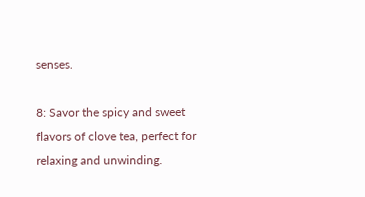senses.

8: Savor the spicy and sweet flavors of clove tea, perfect for relaxing and unwinding.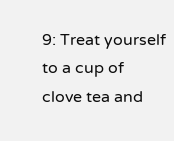9: Treat yourself to a cup of clove tea and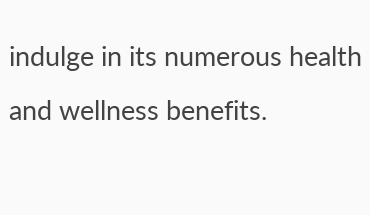indulge in its numerous health and wellness benefits.